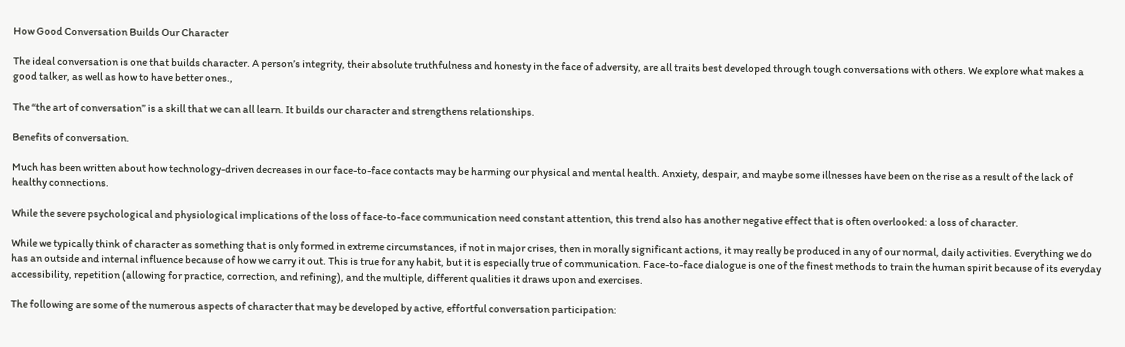How Good Conversation Builds Our Character

The ideal conversation is one that builds character. A person’s integrity, their absolute truthfulness and honesty in the face of adversity, are all traits best developed through tough conversations with others. We explore what makes a good talker, as well as how to have better ones.,

The “the art of conversation” is a skill that we can all learn. It builds our character and strengthens relationships.

Benefits of conversation.

Much has been written about how technology-driven decreases in our face-to-face contacts may be harming our physical and mental health. Anxiety, despair, and maybe some illnesses have been on the rise as a result of the lack of healthy connections.

While the severe psychological and physiological implications of the loss of face-to-face communication need constant attention, this trend also has another negative effect that is often overlooked: a loss of character.

While we typically think of character as something that is only formed in extreme circumstances, if not in major crises, then in morally significant actions, it may really be produced in any of our normal, daily activities. Everything we do has an outside and internal influence because of how we carry it out. This is true for any habit, but it is especially true of communication. Face-to-face dialogue is one of the finest methods to train the human spirit because of its everyday accessibility, repetition (allowing for practice, correction, and refining), and the multiple, different qualities it draws upon and exercises.

The following are some of the numerous aspects of character that may be developed by active, effortful conversation participation: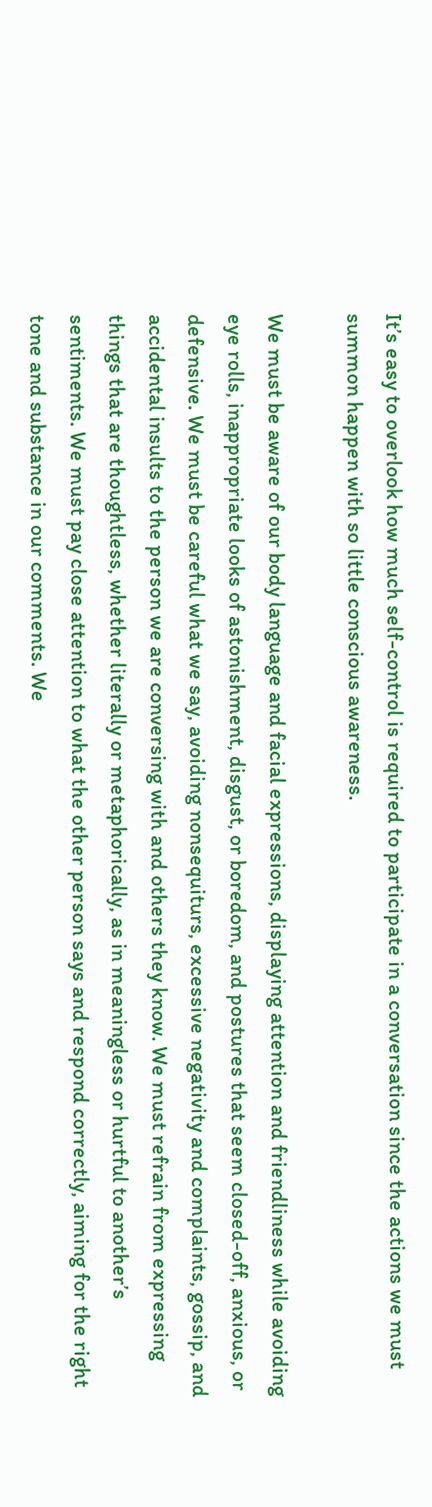It’s easy to overlook how much self-control is required to participate in a conversation since the actions we must summon happen with so little conscious awareness.

We must be aware of our body language and facial expressions, displaying attention and friendliness while avoiding eye rolls, inappropriate looks of astonishment, disgust, or boredom, and postures that seem closed-off, anxious, or defensive. We must be careful what we say, avoiding nonsequiturs, excessive negativity and complaints, gossip, and accidental insults to the person we are conversing with and others they know. We must refrain from expressing things that are thoughtless, whether literally or metaphorically, as in meaningless or hurtful to another’s sentiments. We must pay close attention to what the other person says and respond correctly, aiming for the right tone and substance in our comments. We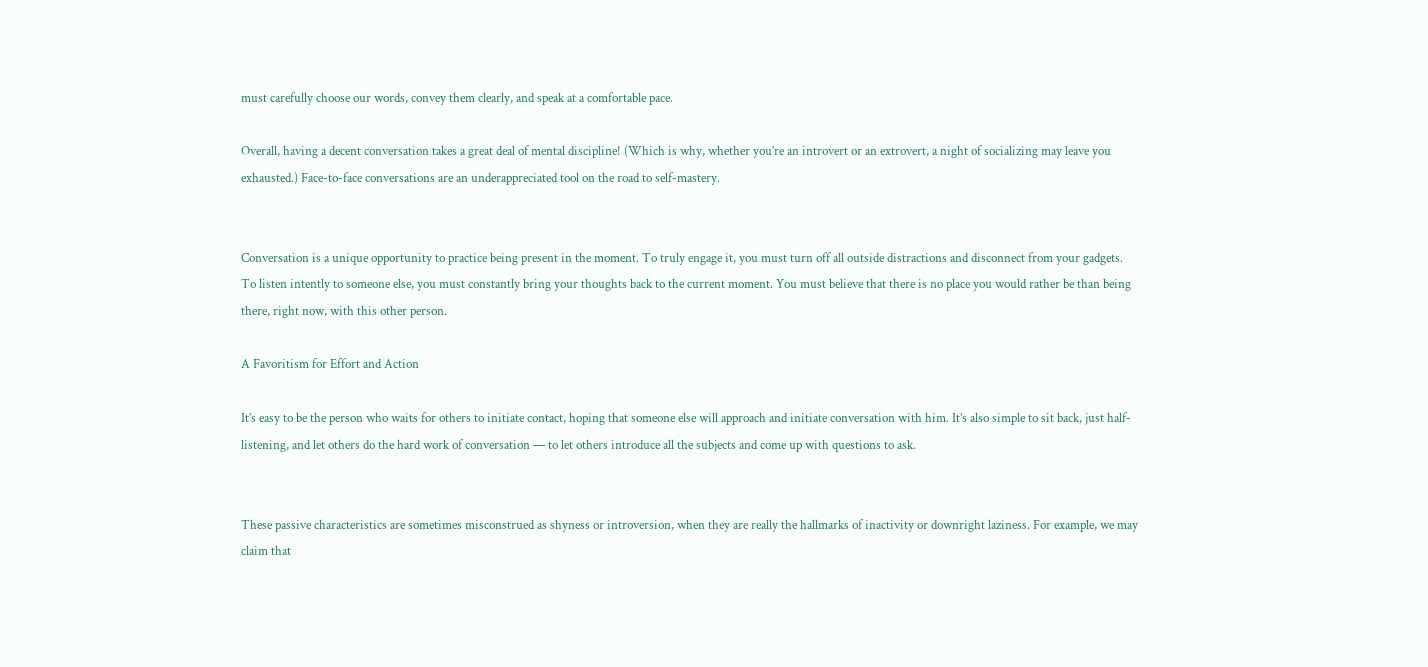must carefully choose our words, convey them clearly, and speak at a comfortable pace.

Overall, having a decent conversation takes a great deal of mental discipline! (Which is why, whether you’re an introvert or an extrovert, a night of socializing may leave you exhausted.) Face-to-face conversations are an underappreciated tool on the road to self-mastery.


Conversation is a unique opportunity to practice being present in the moment. To truly engage it, you must turn off all outside distractions and disconnect from your gadgets. To listen intently to someone else, you must constantly bring your thoughts back to the current moment. You must believe that there is no place you would rather be than being there, right now, with this other person.

A Favoritism for Effort and Action

It’s easy to be the person who waits for others to initiate contact, hoping that someone else will approach and initiate conversation with him. It’s also simple to sit back, just half-listening, and let others do the hard work of conversation — to let others introduce all the subjects and come up with questions to ask.


These passive characteristics are sometimes misconstrued as shyness or introversion, when they are really the hallmarks of inactivity or downright laziness. For example, we may claim that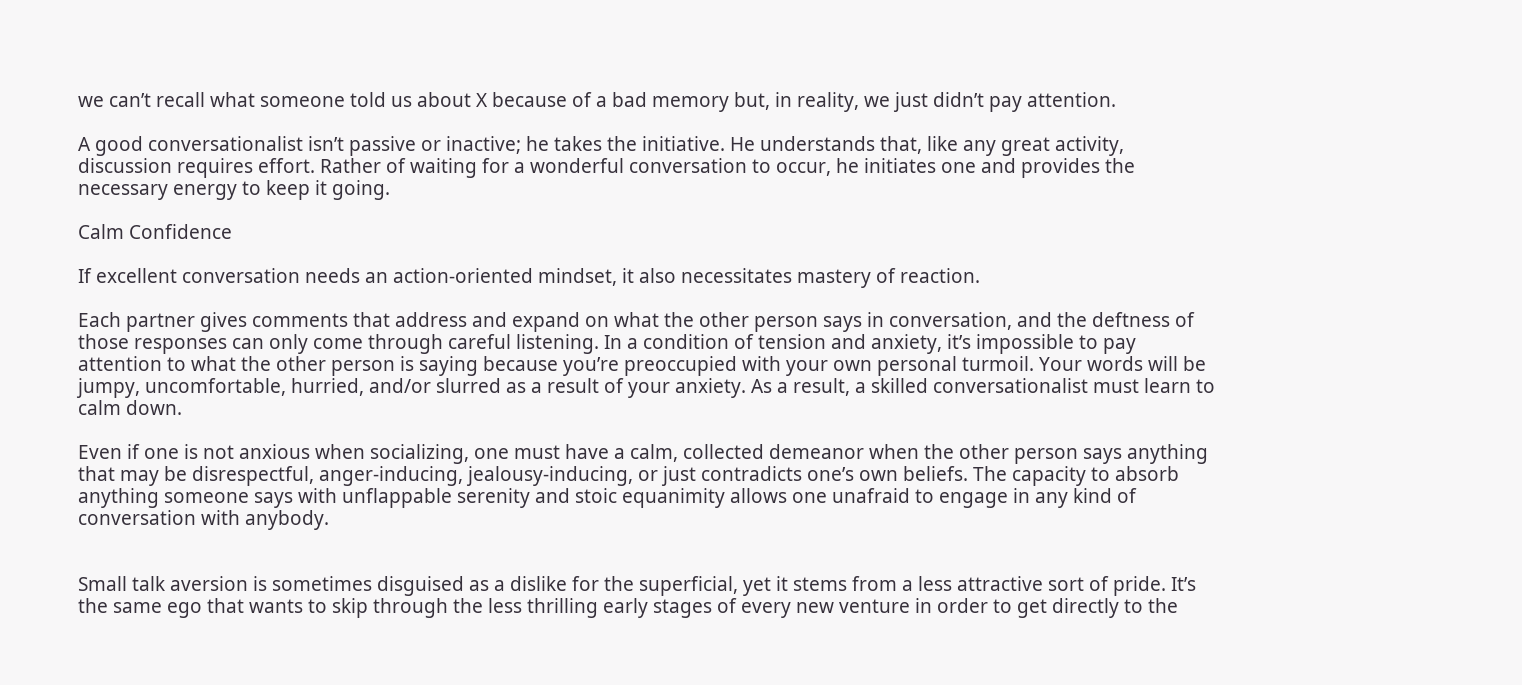we can’t recall what someone told us about X because of a bad memory but, in reality, we just didn’t pay attention.

A good conversationalist isn’t passive or inactive; he takes the initiative. He understands that, like any great activity, discussion requires effort. Rather of waiting for a wonderful conversation to occur, he initiates one and provides the necessary energy to keep it going.

Calm Confidence

If excellent conversation needs an action-oriented mindset, it also necessitates mastery of reaction.

Each partner gives comments that address and expand on what the other person says in conversation, and the deftness of those responses can only come through careful listening. In a condition of tension and anxiety, it’s impossible to pay attention to what the other person is saying because you’re preoccupied with your own personal turmoil. Your words will be jumpy, uncomfortable, hurried, and/or slurred as a result of your anxiety. As a result, a skilled conversationalist must learn to calm down.

Even if one is not anxious when socializing, one must have a calm, collected demeanor when the other person says anything that may be disrespectful, anger-inducing, jealousy-inducing, or just contradicts one’s own beliefs. The capacity to absorb anything someone says with unflappable serenity and stoic equanimity allows one unafraid to engage in any kind of conversation with anybody.


Small talk aversion is sometimes disguised as a dislike for the superficial, yet it stems from a less attractive sort of pride. It’s the same ego that wants to skip through the less thrilling early stages of every new venture in order to get directly to the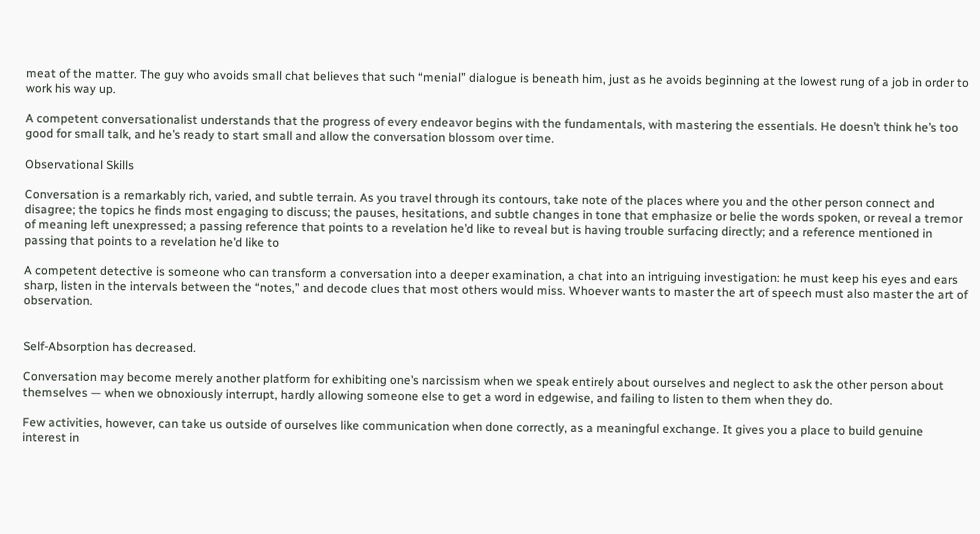meat of the matter. The guy who avoids small chat believes that such “menial” dialogue is beneath him, just as he avoids beginning at the lowest rung of a job in order to work his way up.

A competent conversationalist understands that the progress of every endeavor begins with the fundamentals, with mastering the essentials. He doesn’t think he’s too good for small talk, and he’s ready to start small and allow the conversation blossom over time.

Observational Skills

Conversation is a remarkably rich, varied, and subtle terrain. As you travel through its contours, take note of the places where you and the other person connect and disagree; the topics he finds most engaging to discuss; the pauses, hesitations, and subtle changes in tone that emphasize or belie the words spoken, or reveal a tremor of meaning left unexpressed; a passing reference that points to a revelation he’d like to reveal but is having trouble surfacing directly; and a reference mentioned in passing that points to a revelation he’d like to

A competent detective is someone who can transform a conversation into a deeper examination, a chat into an intriguing investigation: he must keep his eyes and ears sharp, listen in the intervals between the “notes,” and decode clues that most others would miss. Whoever wants to master the art of speech must also master the art of observation.


Self-Absorption has decreased.

Conversation may become merely another platform for exhibiting one’s narcissism when we speak entirely about ourselves and neglect to ask the other person about themselves — when we obnoxiously interrupt, hardly allowing someone else to get a word in edgewise, and failing to listen to them when they do.

Few activities, however, can take us outside of ourselves like communication when done correctly, as a meaningful exchange. It gives you a place to build genuine interest in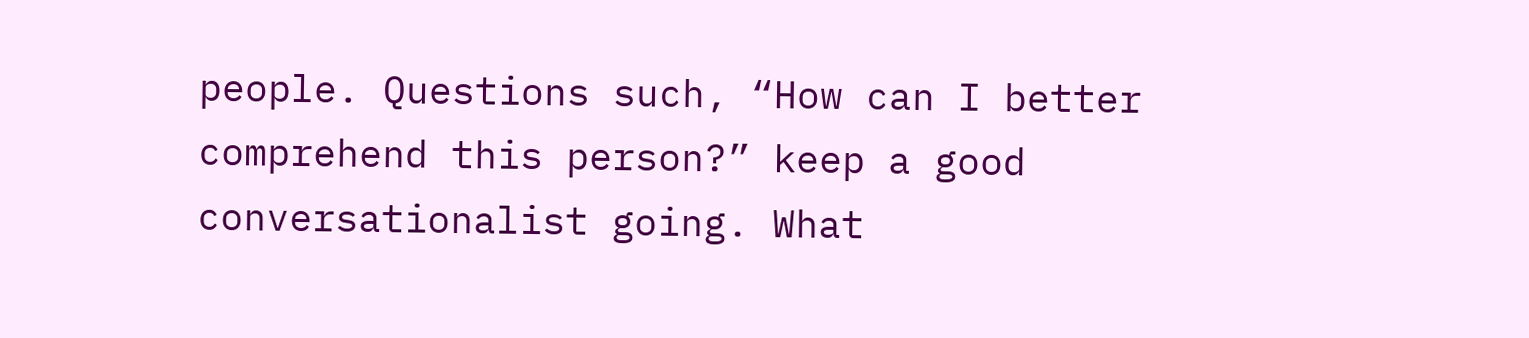people. Questions such, “How can I better comprehend this person?” keep a good conversationalist going. What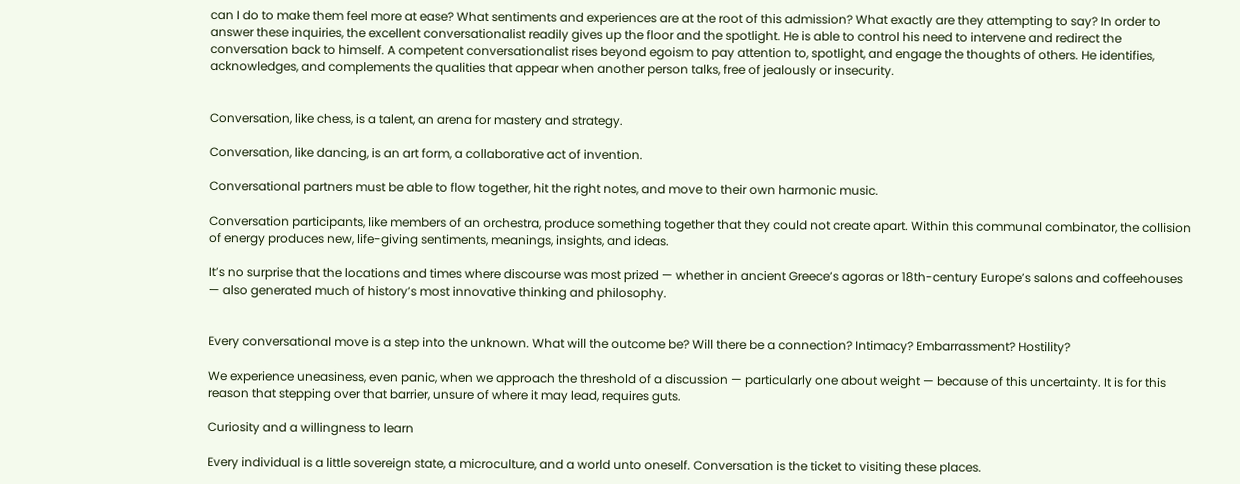can I do to make them feel more at ease? What sentiments and experiences are at the root of this admission? What exactly are they attempting to say? In order to answer these inquiries, the excellent conversationalist readily gives up the floor and the spotlight. He is able to control his need to intervene and redirect the conversation back to himself. A competent conversationalist rises beyond egoism to pay attention to, spotlight, and engage the thoughts of others. He identifies, acknowledges, and complements the qualities that appear when another person talks, free of jealously or insecurity.


Conversation, like chess, is a talent, an arena for mastery and strategy.

Conversation, like dancing, is an art form, a collaborative act of invention.

Conversational partners must be able to flow together, hit the right notes, and move to their own harmonic music.

Conversation participants, like members of an orchestra, produce something together that they could not create apart. Within this communal combinator, the collision of energy produces new, life-giving sentiments, meanings, insights, and ideas.

It’s no surprise that the locations and times where discourse was most prized — whether in ancient Greece’s agoras or 18th-century Europe’s salons and coffeehouses — also generated much of history’s most innovative thinking and philosophy.


Every conversational move is a step into the unknown. What will the outcome be? Will there be a connection? Intimacy? Embarrassment? Hostility?

We experience uneasiness, even panic, when we approach the threshold of a discussion — particularly one about weight — because of this uncertainty. It is for this reason that stepping over that barrier, unsure of where it may lead, requires guts.

Curiosity and a willingness to learn

Every individual is a little sovereign state, a microculture, and a world unto oneself. Conversation is the ticket to visiting these places.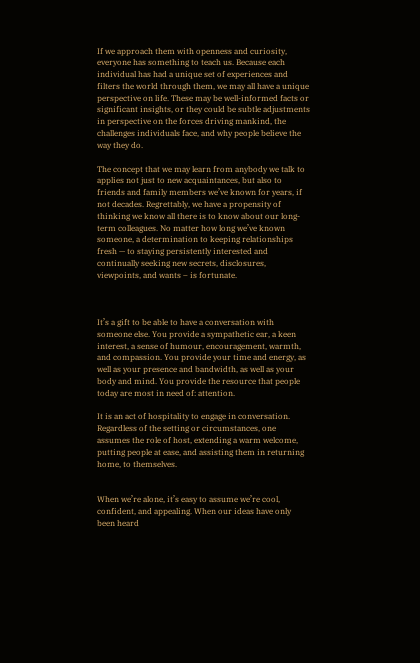If we approach them with openness and curiosity, everyone has something to teach us. Because each individual has had a unique set of experiences and filters the world through them, we may all have a unique perspective on life. These may be well-informed facts or significant insights, or they could be subtle adjustments in perspective on the forces driving mankind, the challenges individuals face, and why people believe the way they do.

The concept that we may learn from anybody we talk to applies not just to new acquaintances, but also to friends and family members we’ve known for years, if not decades. Regrettably, we have a propensity of thinking we know all there is to know about our long-term colleagues. No matter how long we’ve known someone, a determination to keeping relationships fresh — to staying persistently interested and continually seeking new secrets, disclosures, viewpoints, and wants – is fortunate.



It’s a gift to be able to have a conversation with someone else. You provide a sympathetic ear, a keen interest, a sense of humour, encouragement, warmth, and compassion. You provide your time and energy, as well as your presence and bandwidth, as well as your body and mind. You provide the resource that people today are most in need of: attention.

It is an act of hospitality to engage in conversation. Regardless of the setting or circumstances, one assumes the role of host, extending a warm welcome, putting people at ease, and assisting them in returning home, to themselves.


When we’re alone, it’s easy to assume we’re cool, confident, and appealing. When our ideas have only been heard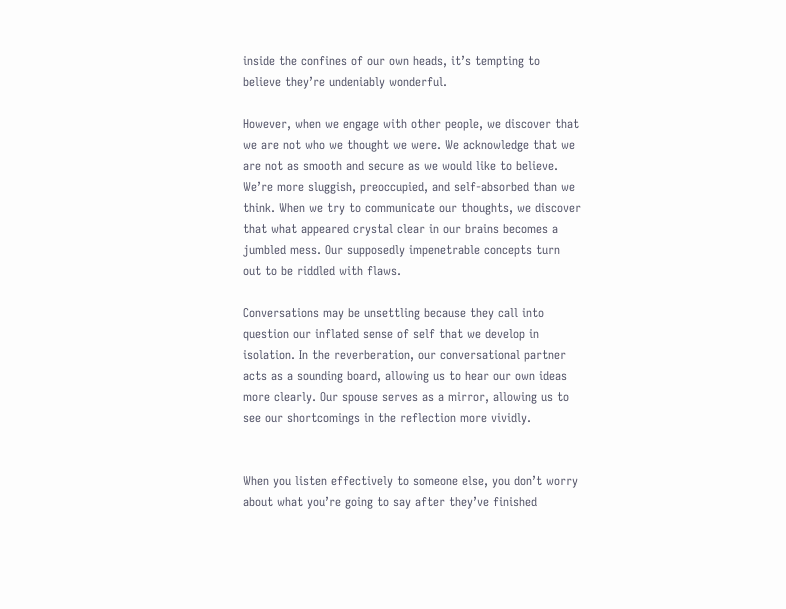inside the confines of our own heads, it’s tempting to believe they’re undeniably wonderful.

However, when we engage with other people, we discover that we are not who we thought we were. We acknowledge that we are not as smooth and secure as we would like to believe. We’re more sluggish, preoccupied, and self-absorbed than we think. When we try to communicate our thoughts, we discover that what appeared crystal clear in our brains becomes a jumbled mess. Our supposedly impenetrable concepts turn out to be riddled with flaws.

Conversations may be unsettling because they call into question our inflated sense of self that we develop in isolation. In the reverberation, our conversational partner acts as a sounding board, allowing us to hear our own ideas more clearly. Our spouse serves as a mirror, allowing us to see our shortcomings in the reflection more vividly.


When you listen effectively to someone else, you don’t worry about what you’re going to say after they’ve finished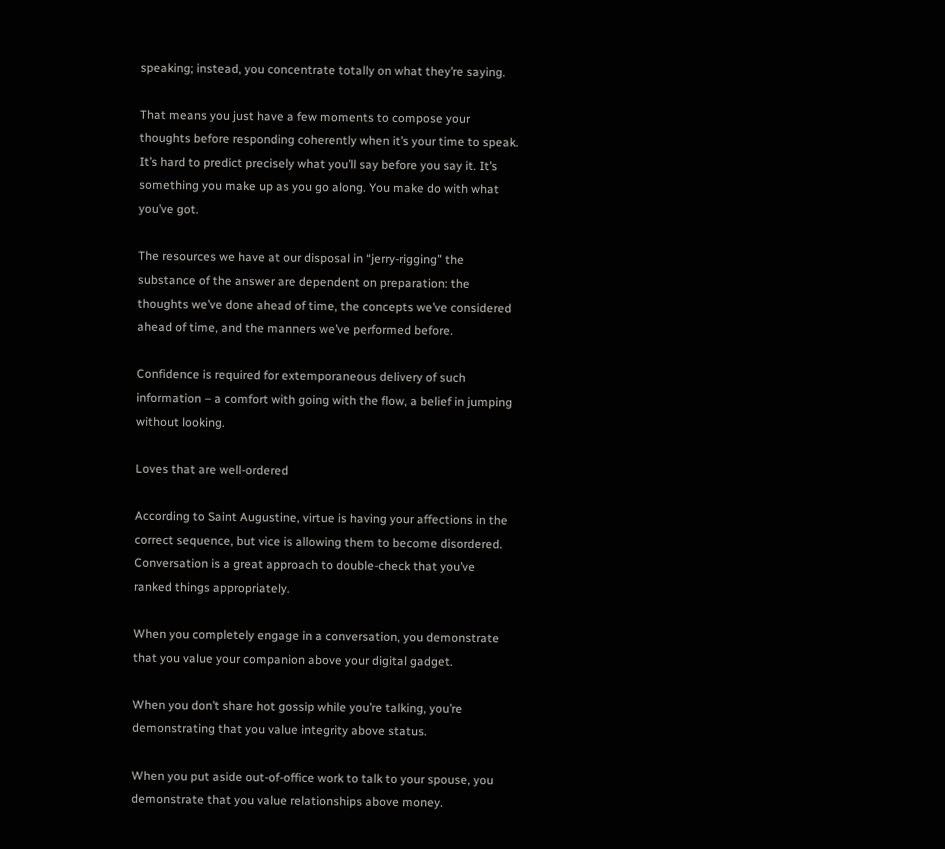speaking; instead, you concentrate totally on what they’re saying.

That means you just have a few moments to compose your thoughts before responding coherently when it’s your time to speak. It’s hard to predict precisely what you’ll say before you say it. It’s something you make up as you go along. You make do with what you’ve got.

The resources we have at our disposal in “jerry-rigging” the substance of the answer are dependent on preparation: the thoughts we’ve done ahead of time, the concepts we’ve considered ahead of time, and the manners we’ve performed before.

Confidence is required for extemporaneous delivery of such information – a comfort with going with the flow, a belief in jumping without looking.

Loves that are well-ordered

According to Saint Augustine, virtue is having your affections in the correct sequence, but vice is allowing them to become disordered. Conversation is a great approach to double-check that you’ve ranked things appropriately.

When you completely engage in a conversation, you demonstrate that you value your companion above your digital gadget.

When you don’t share hot gossip while you’re talking, you’re demonstrating that you value integrity above status.

When you put aside out-of-office work to talk to your spouse, you demonstrate that you value relationships above money.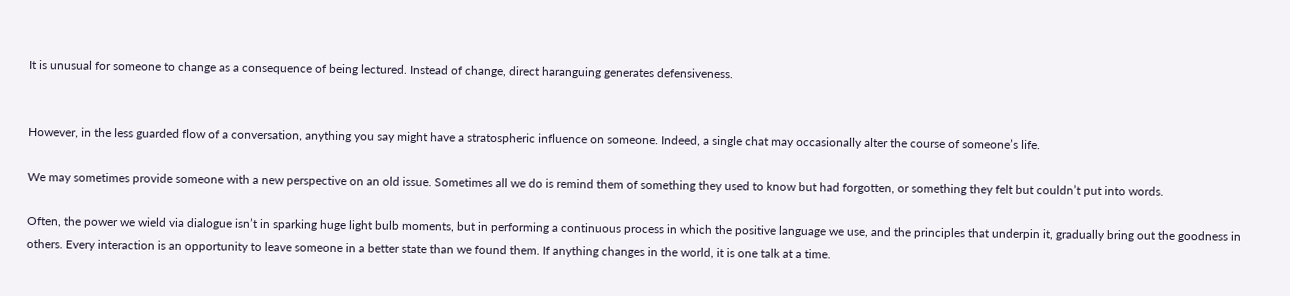It is unusual for someone to change as a consequence of being lectured. Instead of change, direct haranguing generates defensiveness.


However, in the less guarded flow of a conversation, anything you say might have a stratospheric influence on someone. Indeed, a single chat may occasionally alter the course of someone’s life.

We may sometimes provide someone with a new perspective on an old issue. Sometimes all we do is remind them of something they used to know but had forgotten, or something they felt but couldn’t put into words.

Often, the power we wield via dialogue isn’t in sparking huge light bulb moments, but in performing a continuous process in which the positive language we use, and the principles that underpin it, gradually bring out the goodness in others. Every interaction is an opportunity to leave someone in a better state than we found them. If anything changes in the world, it is one talk at a time.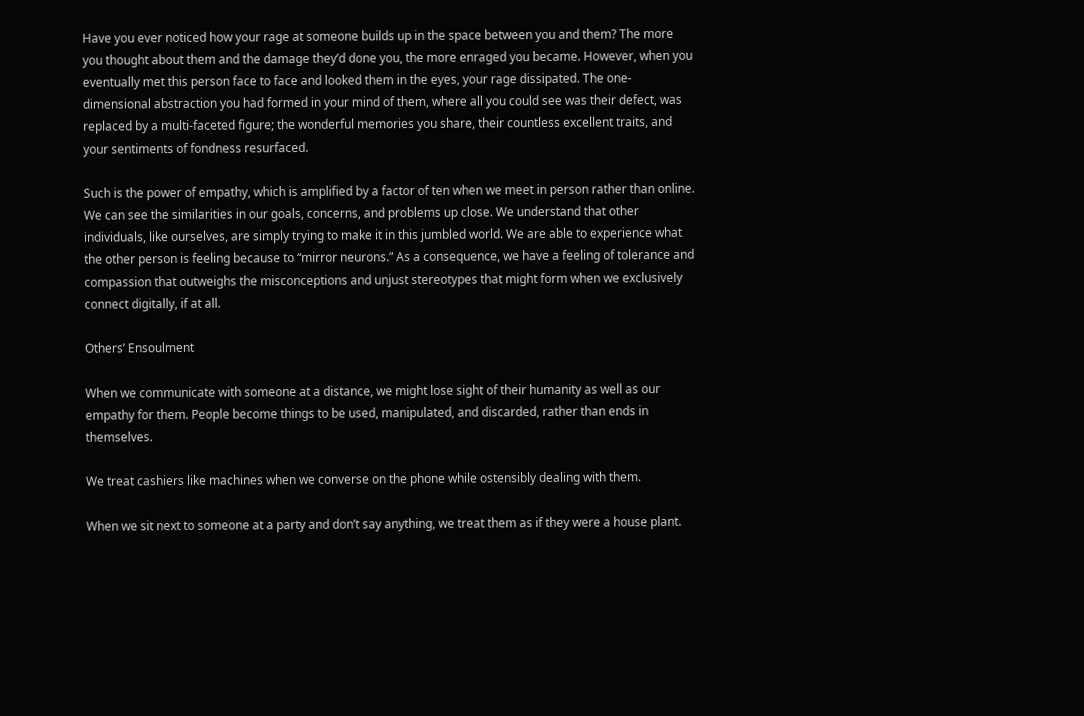Have you ever noticed how your rage at someone builds up in the space between you and them? The more you thought about them and the damage they’d done you, the more enraged you became. However, when you eventually met this person face to face and looked them in the eyes, your rage dissipated. The one-dimensional abstraction you had formed in your mind of them, where all you could see was their defect, was replaced by a multi-faceted figure; the wonderful memories you share, their countless excellent traits, and your sentiments of fondness resurfaced.

Such is the power of empathy, which is amplified by a factor of ten when we meet in person rather than online. We can see the similarities in our goals, concerns, and problems up close. We understand that other individuals, like ourselves, are simply trying to make it in this jumbled world. We are able to experience what the other person is feeling because to “mirror neurons.” As a consequence, we have a feeling of tolerance and compassion that outweighs the misconceptions and unjust stereotypes that might form when we exclusively connect digitally, if at all.

Others’ Ensoulment

When we communicate with someone at a distance, we might lose sight of their humanity as well as our empathy for them. People become things to be used, manipulated, and discarded, rather than ends in themselves.

We treat cashiers like machines when we converse on the phone while ostensibly dealing with them.

When we sit next to someone at a party and don’t say anything, we treat them as if they were a house plant.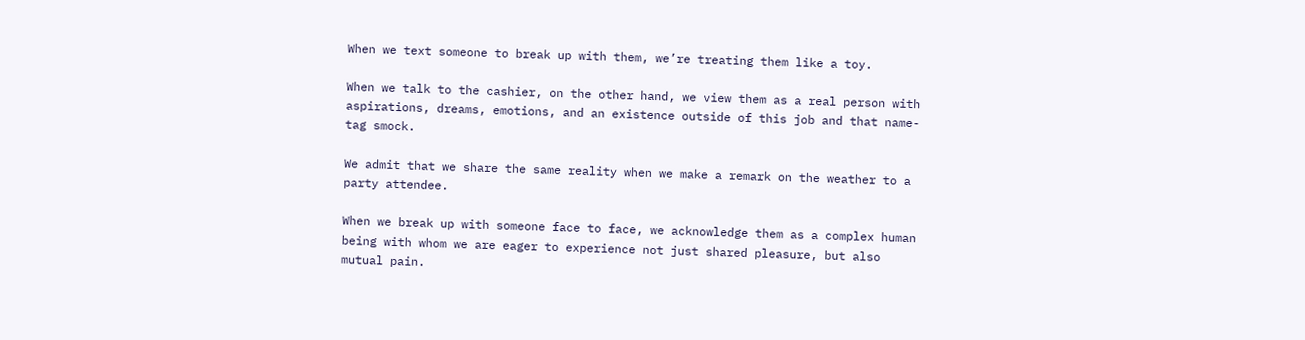When we text someone to break up with them, we’re treating them like a toy.

When we talk to the cashier, on the other hand, we view them as a real person with aspirations, dreams, emotions, and an existence outside of this job and that name-tag smock.

We admit that we share the same reality when we make a remark on the weather to a party attendee.

When we break up with someone face to face, we acknowledge them as a complex human being with whom we are eager to experience not just shared pleasure, but also mutual pain.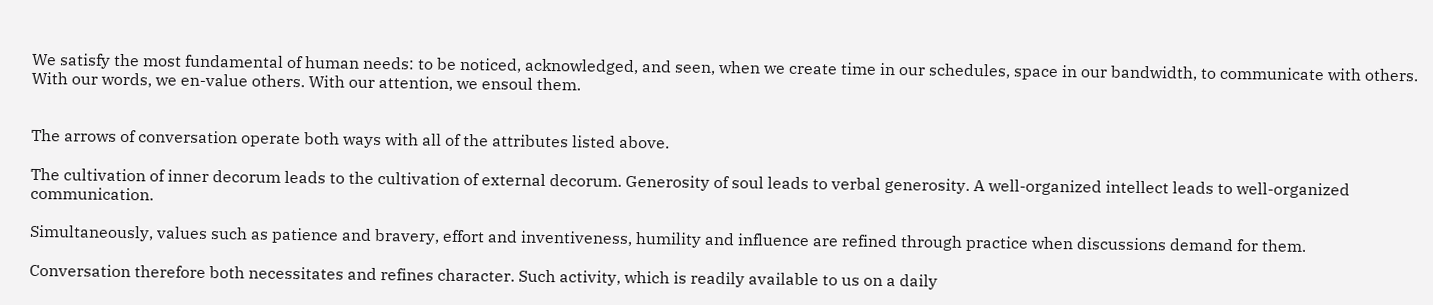We satisfy the most fundamental of human needs: to be noticed, acknowledged, and seen, when we create time in our schedules, space in our bandwidth, to communicate with others. With our words, we en-value others. With our attention, we ensoul them.


The arrows of conversation operate both ways with all of the attributes listed above.

The cultivation of inner decorum leads to the cultivation of external decorum. Generosity of soul leads to verbal generosity. A well-organized intellect leads to well-organized communication.

Simultaneously, values such as patience and bravery, effort and inventiveness, humility and influence are refined through practice when discussions demand for them.

Conversation therefore both necessitates and refines character. Such activity, which is readily available to us on a daily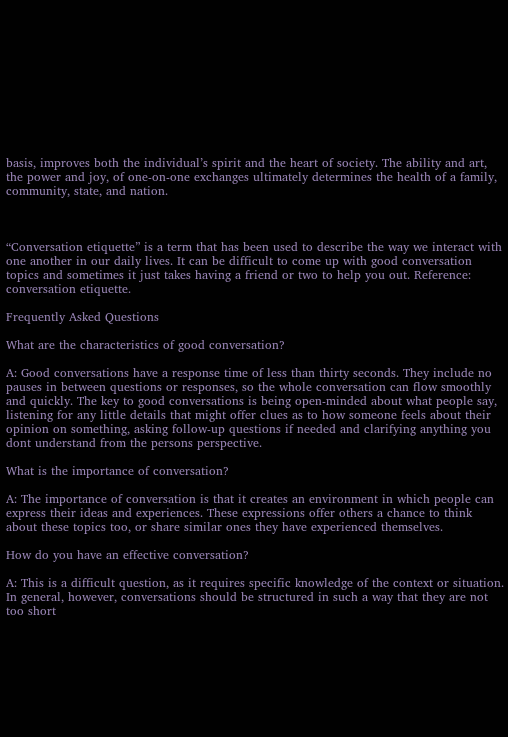basis, improves both the individual’s spirit and the heart of society. The ability and art, the power and joy, of one-on-one exchanges ultimately determines the health of a family, community, state, and nation.



“Conversation etiquette” is a term that has been used to describe the way we interact with one another in our daily lives. It can be difficult to come up with good conversation topics and sometimes it just takes having a friend or two to help you out. Reference: conversation etiquette.

Frequently Asked Questions

What are the characteristics of good conversation?

A: Good conversations have a response time of less than thirty seconds. They include no pauses in between questions or responses, so the whole conversation can flow smoothly and quickly. The key to good conversations is being open-minded about what people say, listening for any little details that might offer clues as to how someone feels about their opinion on something, asking follow-up questions if needed and clarifying anything you dont understand from the persons perspective.

What is the importance of conversation?

A: The importance of conversation is that it creates an environment in which people can express their ideas and experiences. These expressions offer others a chance to think about these topics too, or share similar ones they have experienced themselves.

How do you have an effective conversation?

A: This is a difficult question, as it requires specific knowledge of the context or situation. In general, however, conversations should be structured in such a way that they are not too short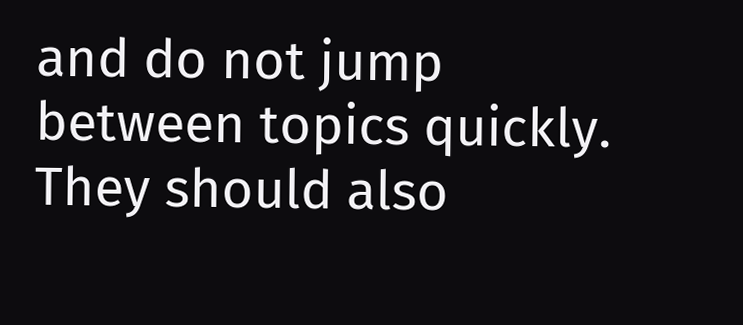and do not jump between topics quickly. They should also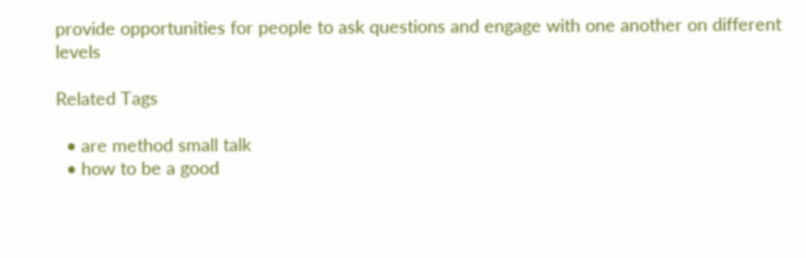provide opportunities for people to ask questions and engage with one another on different levels

Related Tags

  • are method small talk
  • how to be a good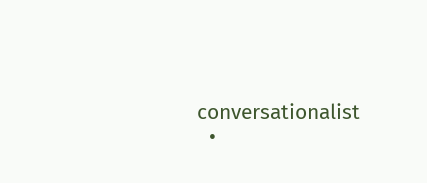conversationalist
  •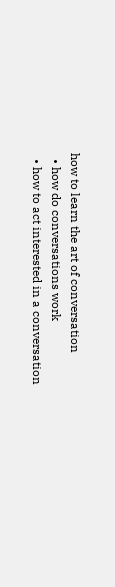how to learn the art of conversation
  • how do conversations work
  • how to act interested in a conversation